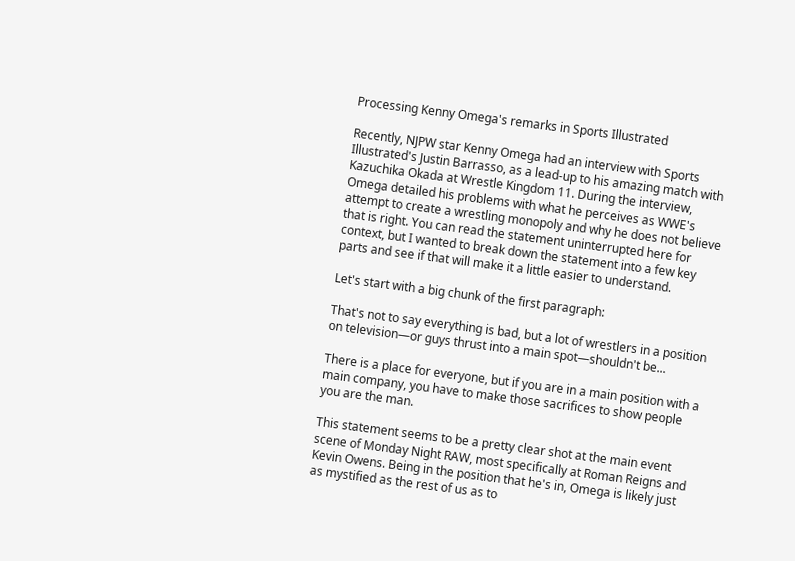Processing Kenny Omega's remarks in Sports Illustrated

Recently, NJPW star Kenny Omega had an interview with Sports Illustrated's Justin Barrasso, as a lead-up to his amazing match with Kazuchika Okada at Wrestle Kingdom 11. During the interview, Omega detailed his problems with what he perceives as WWE's attempt to create a wrestling monopoly and why he does not believe that is right. You can read the statement uninterrupted here for context, but I wanted to break down the statement into a few key parts and see if that will make it a little easier to understand.

Let's start with a big chunk of the first paragraph:

That's not to say everything is bad, but a lot of wrestlers in a position on television—or guys thrust into a main spot—shouldn't be...

There is a place for everyone, but if you are in a main position with a main company, you have to make those sacrifices to show people you are the man.

This statement seems to be a pretty clear shot at the main event scene of Monday Night RAW, most specifically at Roman Reigns and Kevin Owens. Being in the position that he's in, Omega is likely just as mystified as the rest of us as to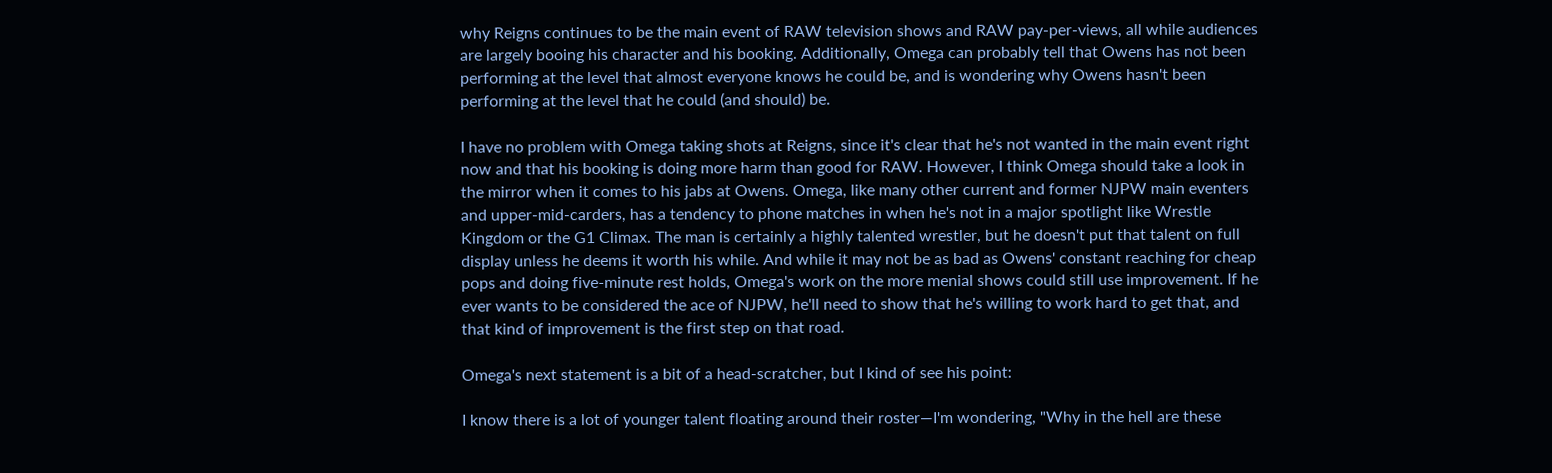why Reigns continues to be the main event of RAW television shows and RAW pay-per-views, all while audiences are largely booing his character and his booking. Additionally, Omega can probably tell that Owens has not been performing at the level that almost everyone knows he could be, and is wondering why Owens hasn't been performing at the level that he could (and should) be.

I have no problem with Omega taking shots at Reigns, since it's clear that he's not wanted in the main event right now and that his booking is doing more harm than good for RAW. However, I think Omega should take a look in the mirror when it comes to his jabs at Owens. Omega, like many other current and former NJPW main eventers and upper-mid-carders, has a tendency to phone matches in when he's not in a major spotlight like Wrestle Kingdom or the G1 Climax. The man is certainly a highly talented wrestler, but he doesn't put that talent on full display unless he deems it worth his while. And while it may not be as bad as Owens' constant reaching for cheap pops and doing five-minute rest holds, Omega's work on the more menial shows could still use improvement. If he ever wants to be considered the ace of NJPW, he'll need to show that he's willing to work hard to get that, and that kind of improvement is the first step on that road.

Omega's next statement is a bit of a head-scratcher, but I kind of see his point:

I know there is a lot of younger talent floating around their roster—I'm wondering, "Why in the hell are these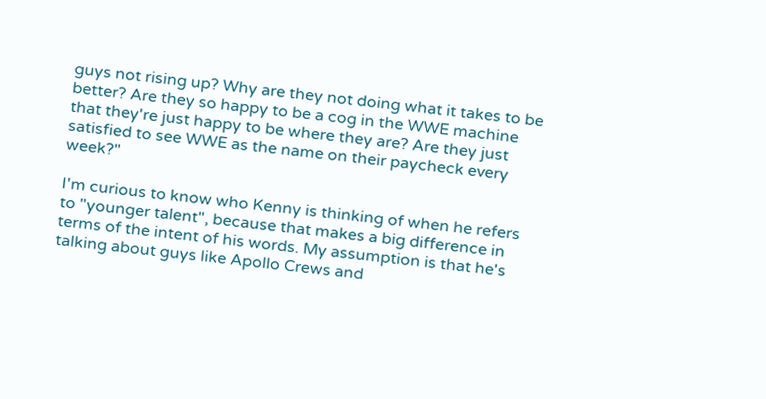guys not rising up? Why are they not doing what it takes to be better? Are they so happy to be a cog in the WWE machine that they're just happy to be where they are? Are they just satisfied to see WWE as the name on their paycheck every week?"

I'm curious to know who Kenny is thinking of when he refers to "younger talent", because that makes a big difference in terms of the intent of his words. My assumption is that he's talking about guys like Apollo Crews and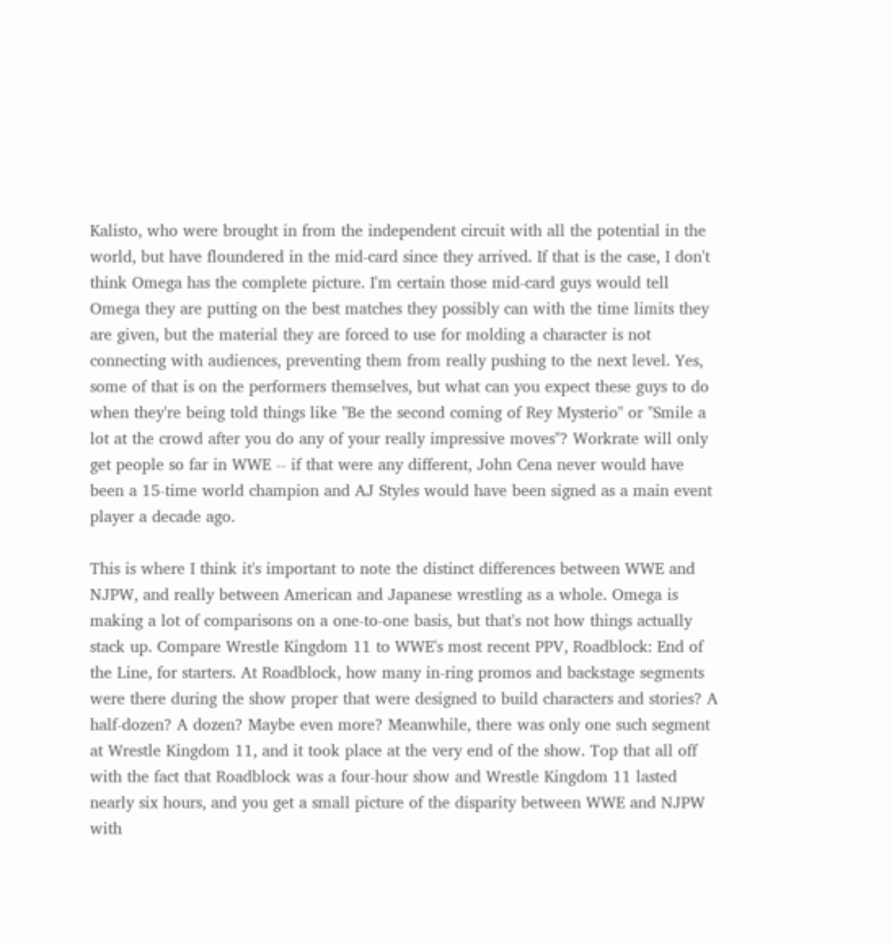Kalisto, who were brought in from the independent circuit with all the potential in the world, but have floundered in the mid-card since they arrived. If that is the case, I don't think Omega has the complete picture. I'm certain those mid-card guys would tell Omega they are putting on the best matches they possibly can with the time limits they are given, but the material they are forced to use for molding a character is not connecting with audiences, preventing them from really pushing to the next level. Yes, some of that is on the performers themselves, but what can you expect these guys to do when they're being told things like "Be the second coming of Rey Mysterio" or "Smile a lot at the crowd after you do any of your really impressive moves"? Workrate will only get people so far in WWE -- if that were any different, John Cena never would have been a 15-time world champion and AJ Styles would have been signed as a main event player a decade ago.

This is where I think it's important to note the distinct differences between WWE and NJPW, and really between American and Japanese wrestling as a whole. Omega is making a lot of comparisons on a one-to-one basis, but that's not how things actually stack up. Compare Wrestle Kingdom 11 to WWE's most recent PPV, Roadblock: End of the Line, for starters. At Roadblock, how many in-ring promos and backstage segments were there during the show proper that were designed to build characters and stories? A half-dozen? A dozen? Maybe even more? Meanwhile, there was only one such segment at Wrestle Kingdom 11, and it took place at the very end of the show. Top that all off with the fact that Roadblock was a four-hour show and Wrestle Kingdom 11 lasted nearly six hours, and you get a small picture of the disparity between WWE and NJPW with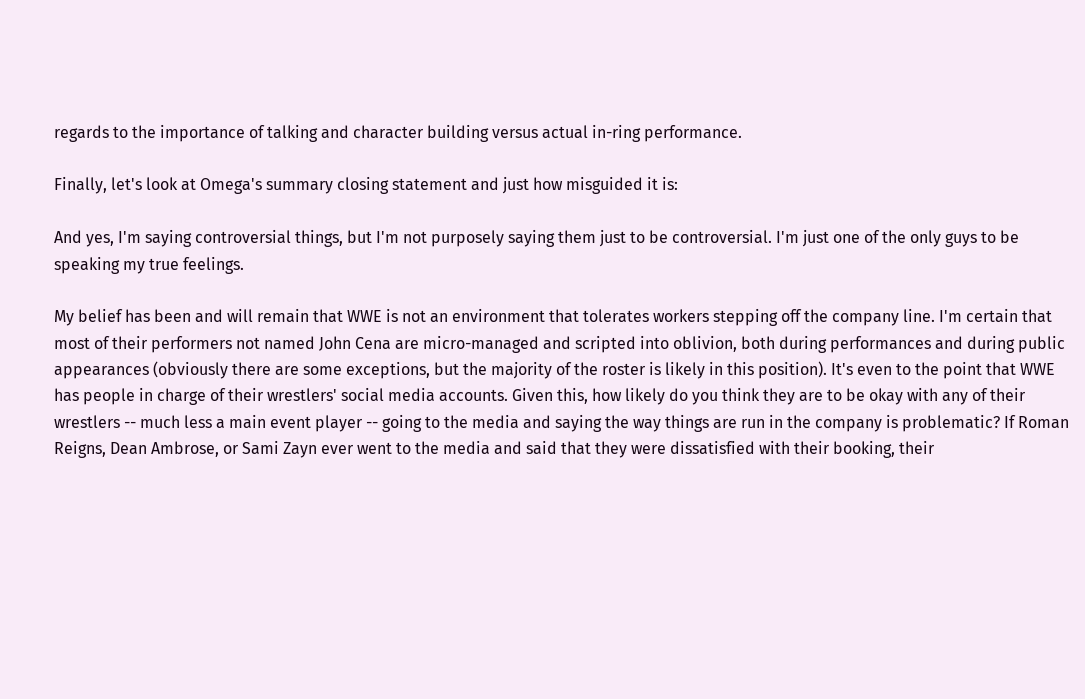regards to the importance of talking and character building versus actual in-ring performance.

Finally, let's look at Omega's summary closing statement and just how misguided it is:

And yes, I'm saying controversial things, but I'm not purposely saying them just to be controversial. I'm just one of the only guys to be speaking my true feelings.

My belief has been and will remain that WWE is not an environment that tolerates workers stepping off the company line. I'm certain that most of their performers not named John Cena are micro-managed and scripted into oblivion, both during performances and during public appearances (obviously there are some exceptions, but the majority of the roster is likely in this position). It's even to the point that WWE has people in charge of their wrestlers' social media accounts. Given this, how likely do you think they are to be okay with any of their wrestlers -- much less a main event player -- going to the media and saying the way things are run in the company is problematic? If Roman Reigns, Dean Ambrose, or Sami Zayn ever went to the media and said that they were dissatisfied with their booking, their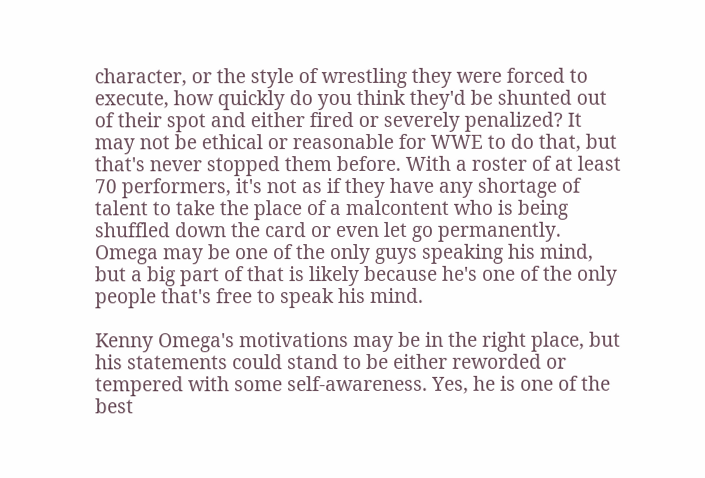character, or the style of wrestling they were forced to execute, how quickly do you think they'd be shunted out of their spot and either fired or severely penalized? It may not be ethical or reasonable for WWE to do that, but that's never stopped them before. With a roster of at least 70 performers, it's not as if they have any shortage of talent to take the place of a malcontent who is being shuffled down the card or even let go permanently. Omega may be one of the only guys speaking his mind, but a big part of that is likely because he's one of the only people that's free to speak his mind.

Kenny Omega's motivations may be in the right place, but his statements could stand to be either reworded or tempered with some self-awareness. Yes, he is one of the best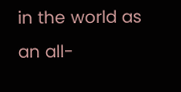in the world as an all-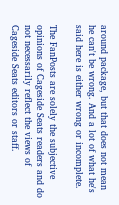around package, but that does not mean he can't be wrong. And a lot of what he's said here is either wrong or incomplete.

The FanPosts are solely the subjective opinions of Cageside Seats readers and do not necessarily reflect the views of Cageside Seats editors or staff.